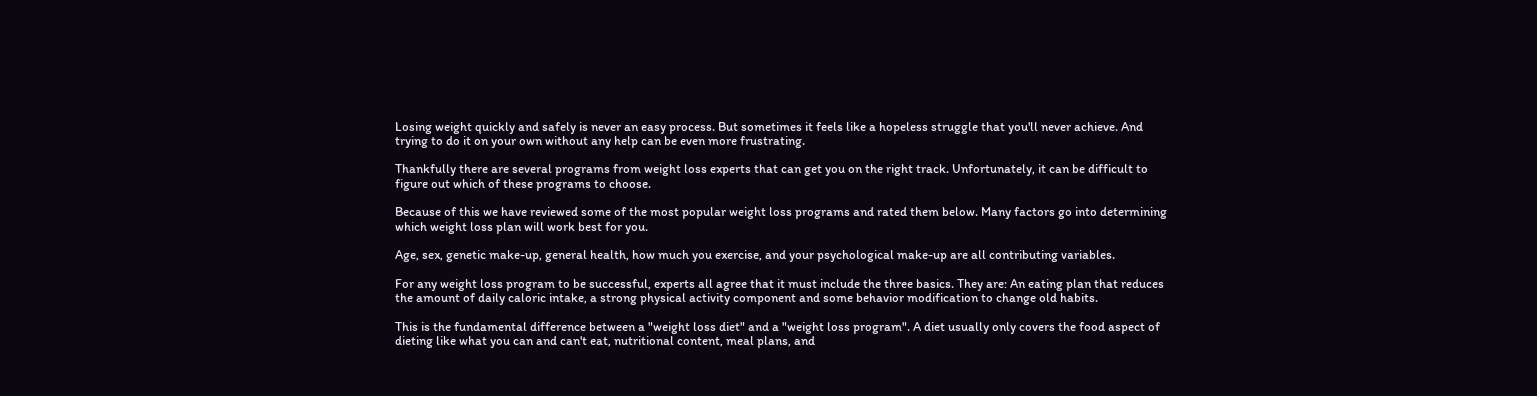Losing weight quickly and safely is never an easy process. But sometimes it feels like a hopeless struggle that you'll never achieve. And trying to do it on your own without any help can be even more frustrating.

Thankfully there are several programs from weight loss experts that can get you on the right track. Unfortunately, it can be difficult to figure out which of these programs to choose.

Because of this we have reviewed some of the most popular weight loss programs and rated them below. Many factors go into determining which weight loss plan will work best for you.

Age, sex, genetic make-up, general health, how much you exercise, and your psychological make-up are all contributing variables.

For any weight loss program to be successful, experts all agree that it must include the three basics. They are: An eating plan that reduces the amount of daily caloric intake, a strong physical activity component and some behavior modification to change old habits.

This is the fundamental difference between a "weight loss diet" and a "weight loss program". A diet usually only covers the food aspect of dieting like what you can and can't eat, nutritional content, meal plans, and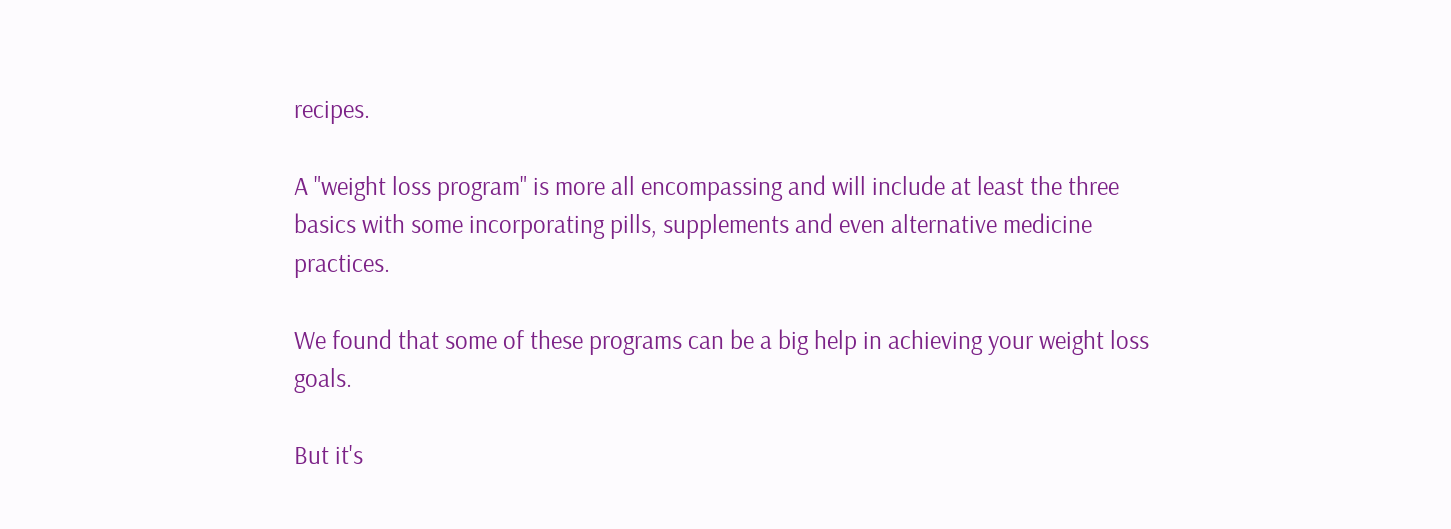recipes.

A "weight loss program" is more all encompassing and will include at least the three basics with some incorporating pills, supplements and even alternative medicine practices.

We found that some of these programs can be a big help in achieving your weight loss goals.

But it's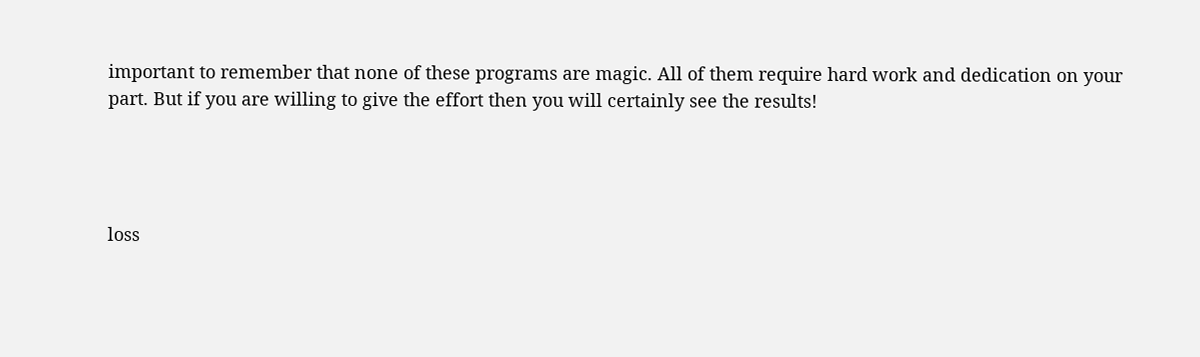important to remember that none of these programs are magic. All of them require hard work and dedication on your part. But if you are willing to give the effort then you will certainly see the results!




loss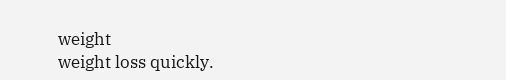weight
weight loss quickly.